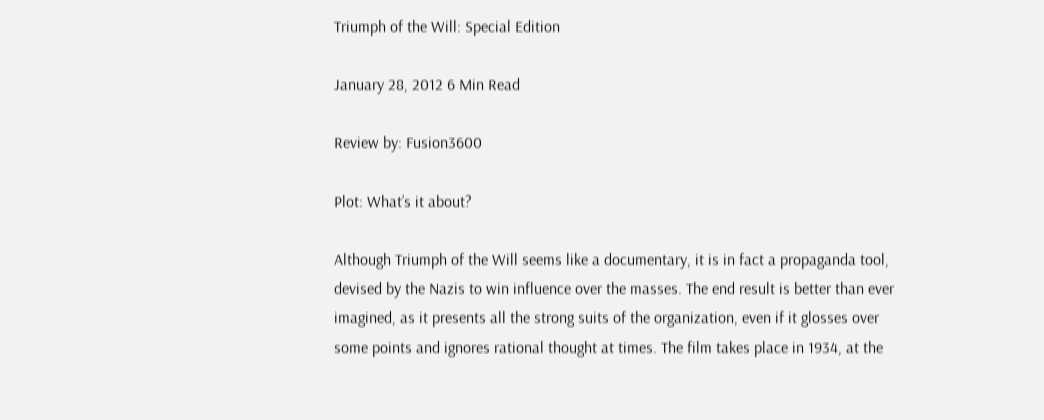Triumph of the Will: Special Edition

January 28, 2012 6 Min Read

Review by: Fusion3600

Plot: What’s it about?

Although Triumph of the Will seems like a documentary, it is in fact a propaganda tool, devised by the Nazis to win influence over the masses. The end result is better than ever imagined, as it presents all the strong suits of the organization, even if it glosses over some points and ignores rational thought at times. The film takes place in 1934, at the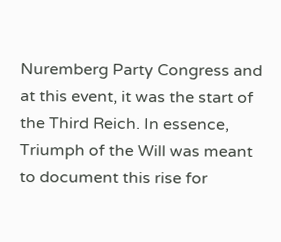Nuremberg Party Congress and at this event, it was the start of the Third Reich. In essence, Triumph of the Will was meant to document this rise for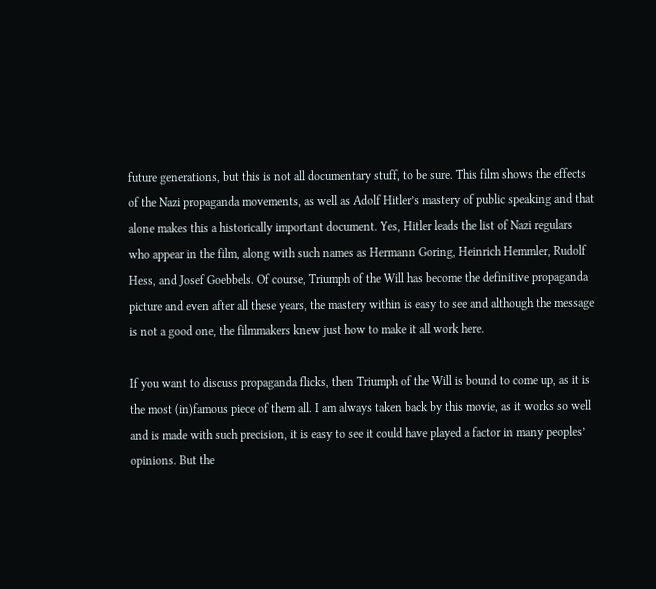future generations, but this is not all documentary stuff, to be sure. This film shows the effects of the Nazi propaganda movements, as well as Adolf Hitler’s mastery of public speaking and that alone makes this a historically important document. Yes, Hitler leads the list of Nazi regulars who appear in the film, along with such names as Hermann Goring, Heinrich Hemmler, Rudolf Hess, and Josef Goebbels. Of course, Triumph of the Will has become the definitive propaganda picture and even after all these years, the mastery within is easy to see and although the message is not a good one, the filmmakers knew just how to make it all work here.

If you want to discuss propaganda flicks, then Triumph of the Will is bound to come up, as it is the most (in)famous piece of them all. I am always taken back by this movie, as it works so well and is made with such precision, it is easy to see it could have played a factor in many peoples’ opinions. But the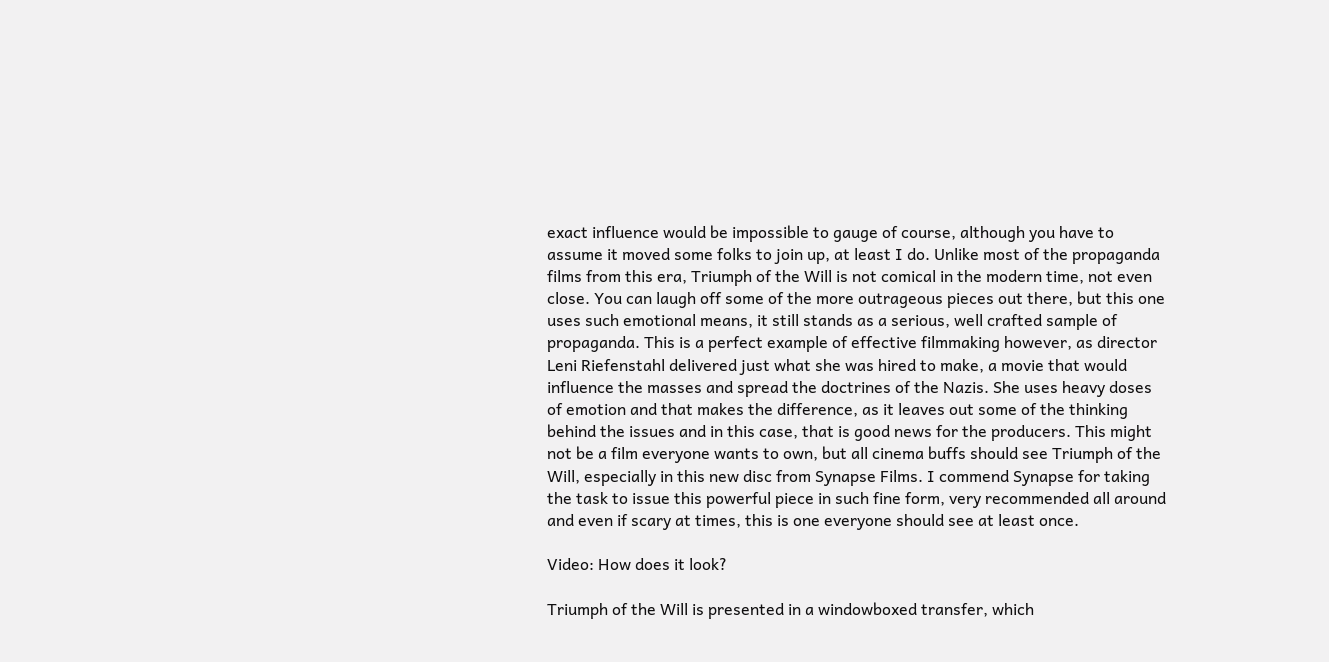exact influence would be impossible to gauge of course, although you have to assume it moved some folks to join up, at least I do. Unlike most of the propaganda films from this era, Triumph of the Will is not comical in the modern time, not even close. You can laugh off some of the more outrageous pieces out there, but this one uses such emotional means, it still stands as a serious, well crafted sample of propaganda. This is a perfect example of effective filmmaking however, as director Leni Riefenstahl delivered just what she was hired to make, a movie that would influence the masses and spread the doctrines of the Nazis. She uses heavy doses of emotion and that makes the difference, as it leaves out some of the thinking behind the issues and in this case, that is good news for the producers. This might not be a film everyone wants to own, but all cinema buffs should see Triumph of the Will, especially in this new disc from Synapse Films. I commend Synapse for taking the task to issue this powerful piece in such fine form, very recommended all around and even if scary at times, this is one everyone should see at least once.

Video: How does it look?

Triumph of the Will is presented in a windowboxed transfer, which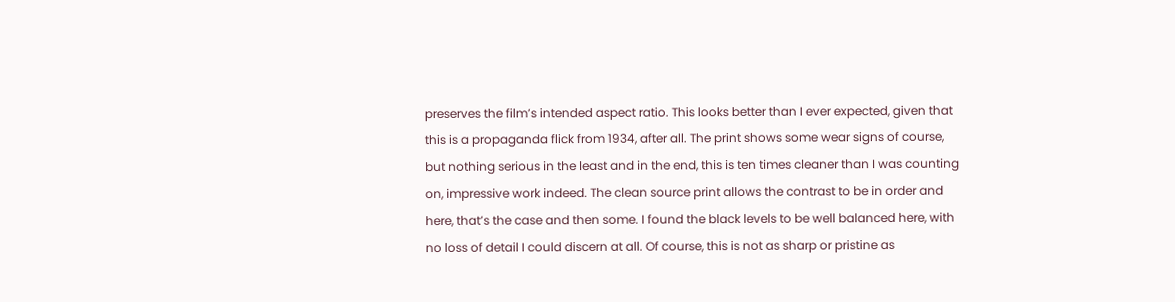preserves the film’s intended aspect ratio. This looks better than I ever expected, given that this is a propaganda flick from 1934, after all. The print shows some wear signs of course, but nothing serious in the least and in the end, this is ten times cleaner than I was counting on, impressive work indeed. The clean source print allows the contrast to be in order and here, that’s the case and then some. I found the black levels to be well balanced here, with no loss of detail I could discern at all. Of course, this is not as sharp or pristine as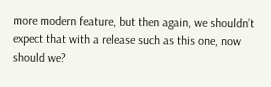more modern feature, but then again, we shouldn’t expect that with a release such as this one, now should we?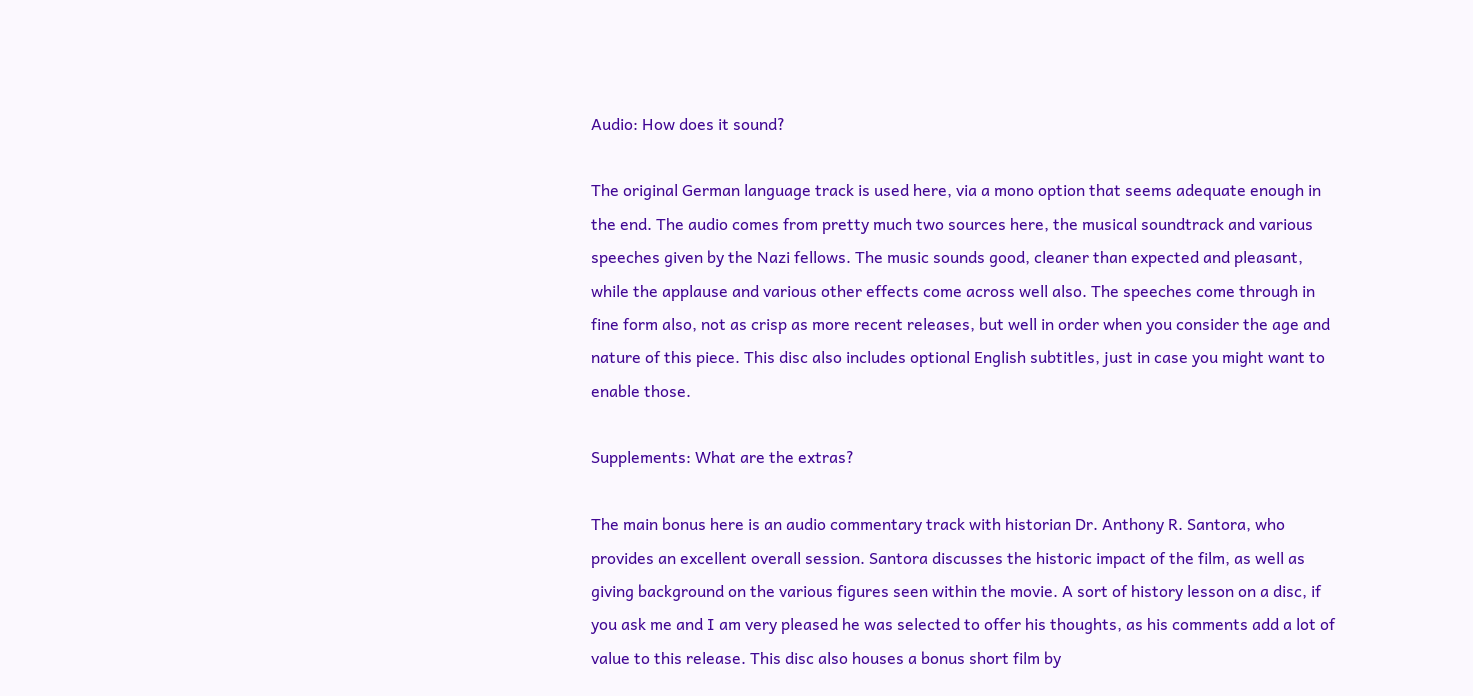Audio: How does it sound?

The original German language track is used here, via a mono option that seems adequate enough in the end. The audio comes from pretty much two sources here, the musical soundtrack and various speeches given by the Nazi fellows. The music sounds good, cleaner than expected and pleasant, while the applause and various other effects come across well also. The speeches come through in fine form also, not as crisp as more recent releases, but well in order when you consider the age and nature of this piece. This disc also includes optional English subtitles, just in case you might want to enable those.

Supplements: What are the extras?

The main bonus here is an audio commentary track with historian Dr. Anthony R. Santora, who provides an excellent overall session. Santora discusses the historic impact of the film, as well as giving background on the various figures seen within the movie. A sort of history lesson on a disc, if you ask me and I am very pleased he was selected to offer his thoughts, as his comments add a lot of value to this release. This disc also houses a bonus short film by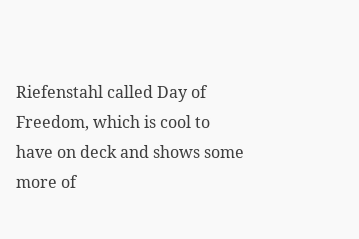Riefenstahl called Day of Freedom, which is cool to have on deck and shows some more of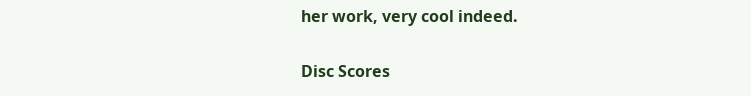her work, very cool indeed.

Disc Scores